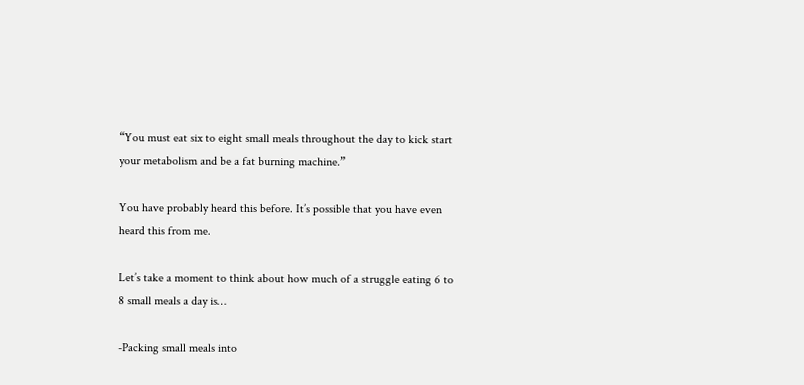“You must eat six to eight small meals throughout the day to kick start your metabolism and be a fat burning machine.”

You have probably heard this before. It’s possible that you have even heard this from me.

Let’s take a moment to think about how much of a struggle eating 6 to 8 small meals a day is…

-Packing small meals into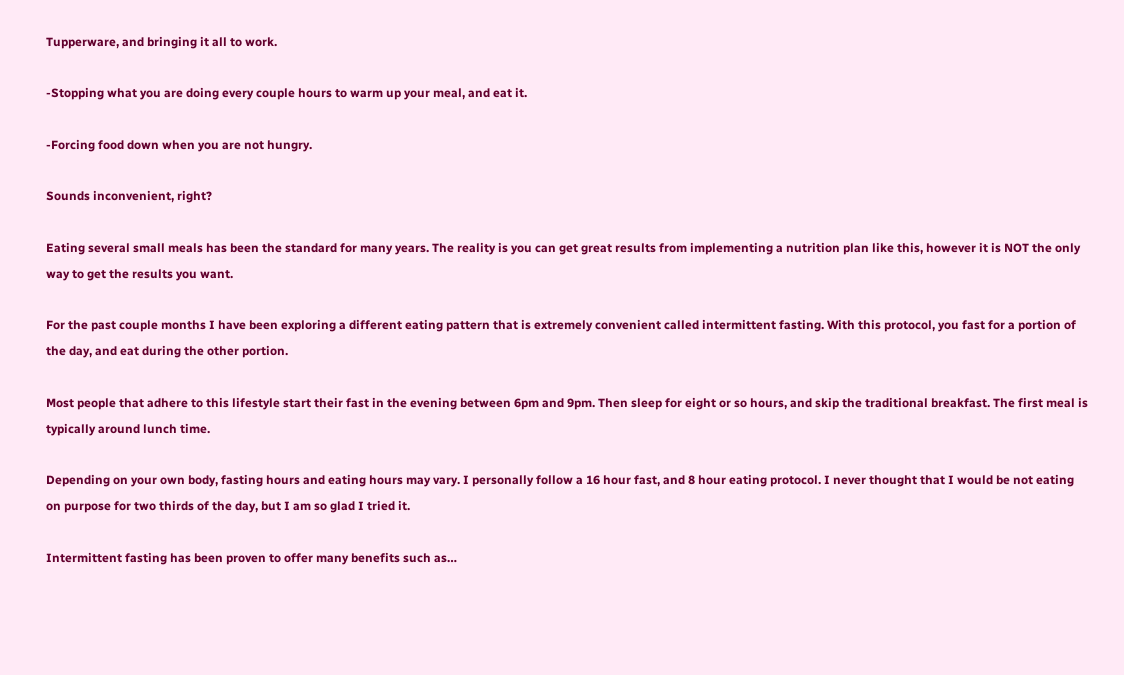Tupperware, and bringing it all to work.

-Stopping what you are doing every couple hours to warm up your meal, and eat it.

-Forcing food down when you are not hungry.

Sounds inconvenient, right?

Eating several small meals has been the standard for many years. The reality is you can get great results from implementing a nutrition plan like this, however it is NOT the only way to get the results you want.

For the past couple months I have been exploring a different eating pattern that is extremely convenient called intermittent fasting. With this protocol, you fast for a portion of the day, and eat during the other portion.

Most people that adhere to this lifestyle start their fast in the evening between 6pm and 9pm. Then sleep for eight or so hours, and skip the traditional breakfast. The first meal is typically around lunch time.

Depending on your own body, fasting hours and eating hours may vary. I personally follow a 16 hour fast, and 8 hour eating protocol. I never thought that I would be not eating on purpose for two thirds of the day, but I am so glad I tried it.

Intermittent fasting has been proven to offer many benefits such as…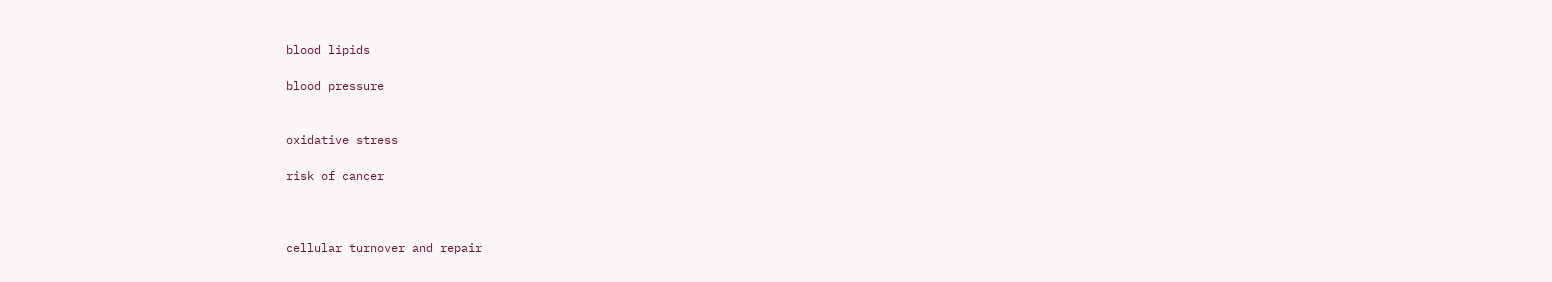blood lipids

blood pressure


oxidative stress

risk of cancer



cellular turnover and repair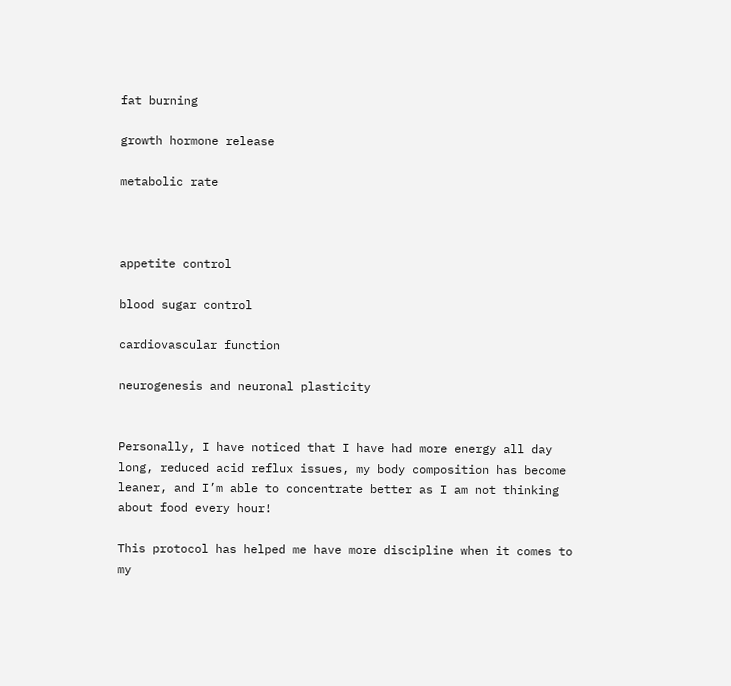fat burning

growth hormone release

metabolic rate



appetite control

blood sugar control

cardiovascular function

neurogenesis and neuronal plasticity


Personally, I have noticed that I have had more energy all day long, reduced acid reflux issues, my body composition has become leaner, and I’m able to concentrate better as I am not thinking about food every hour!

This protocol has helped me have more discipline when it comes to my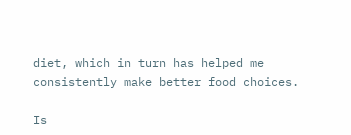diet, which in turn has helped me consistently make better food choices.

Is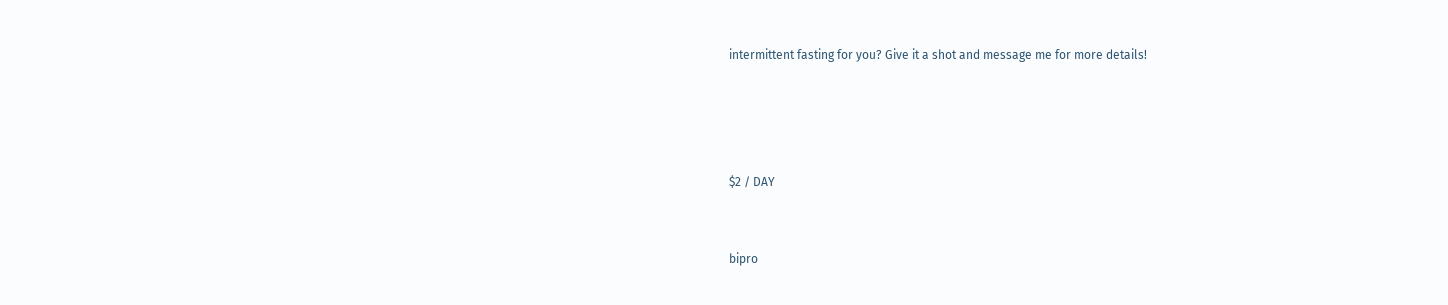intermittent fasting for you? Give it a shot and message me for more details!




$2 / DAY


bipro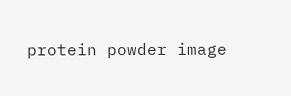protein powder image